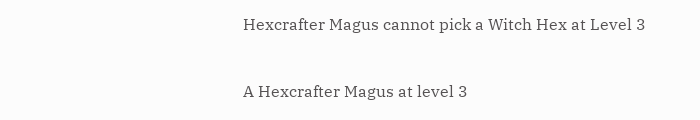Hexcrafter Magus cannot pick a Witch Hex at Level 3


A Hexcrafter Magus at level 3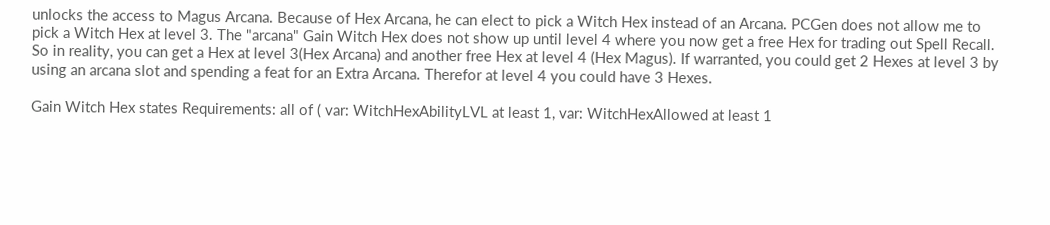unlocks the access to Magus Arcana. Because of Hex Arcana, he can elect to pick a Witch Hex instead of an Arcana. PCGen does not allow me to pick a Witch Hex at level 3. The "arcana" Gain Witch Hex does not show up until level 4 where you now get a free Hex for trading out Spell Recall. So in reality, you can get a Hex at level 3(Hex Arcana) and another free Hex at level 4 (Hex Magus). If warranted, you could get 2 Hexes at level 3 by using an arcana slot and spending a feat for an Extra Arcana. Therefor at level 4 you could have 3 Hexes.

Gain Witch Hex states Requirements: all of ( var: WitchHexAbilityLVL at least 1, var: WitchHexAllowed at least 1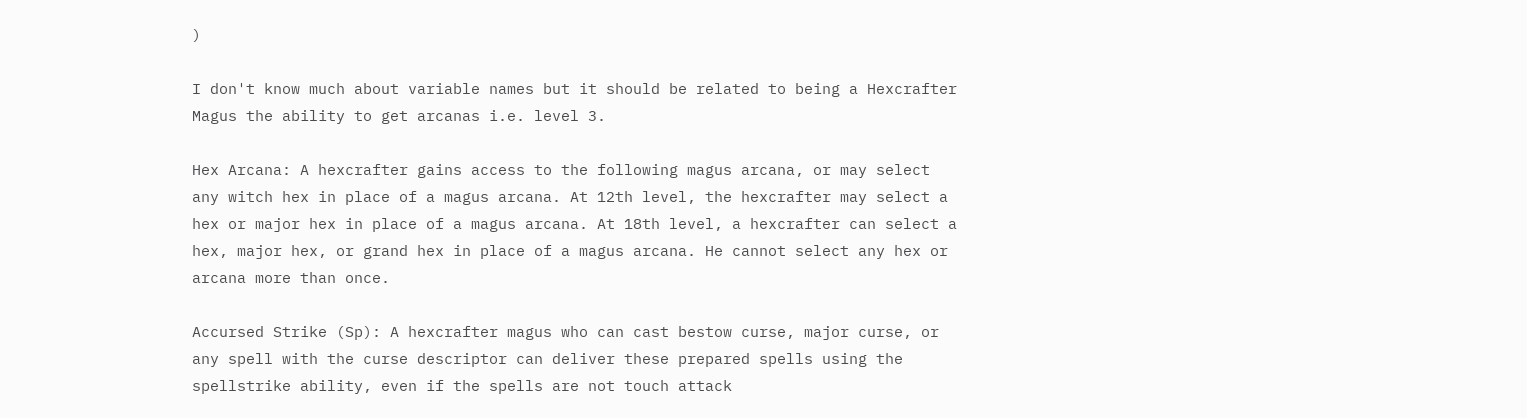)

I don't know much about variable names but it should be related to being a Hexcrafter Magus the ability to get arcanas i.e. level 3.

Hex Arcana: A hexcrafter gains access to the following magus arcana, or may select any witch hex in place of a magus arcana. At 12th level, the hexcrafter may select a hex or major hex in place of a magus arcana. At 18th level, a hexcrafter can select a hex, major hex, or grand hex in place of a magus arcana. He cannot select any hex or arcana more than once.

Accursed Strike (Sp): A hexcrafter magus who can cast bestow curse, major curse, or any spell with the curse descriptor can deliver these prepared spells using the spellstrike ability, even if the spells are not touch attack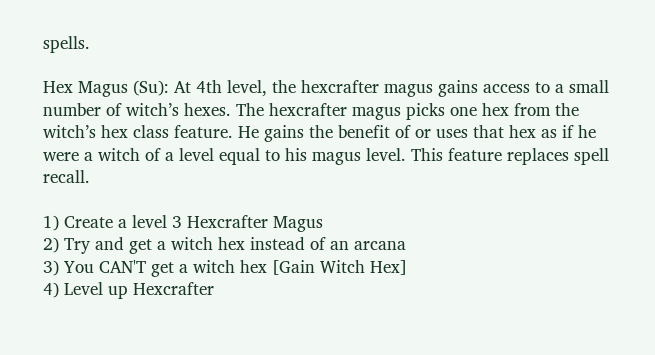spells.

Hex Magus (Su): At 4th level, the hexcrafter magus gains access to a small number of witch’s hexes. The hexcrafter magus picks one hex from the witch’s hex class feature. He gains the benefit of or uses that hex as if he were a witch of a level equal to his magus level. This feature replaces spell recall.

1) Create a level 3 Hexcrafter Magus
2) Try and get a witch hex instead of an arcana
3) You CAN'T get a witch hex [Gain Witch Hex]
4) Level up Hexcrafter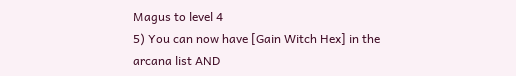Magus to level 4
5) You can now have [Gain Witch Hex] in the arcana list AND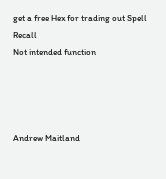get a free Hex for trading out Spell Recall
Not intended function




Andrew Maitland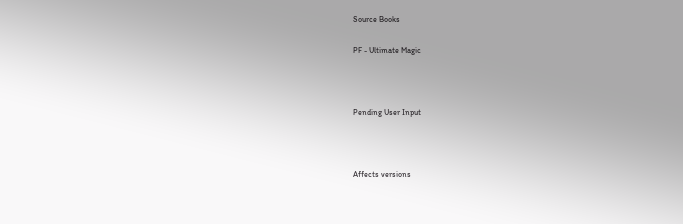Source Books

PF - Ultimate Magic



Pending User Input



Affects versions